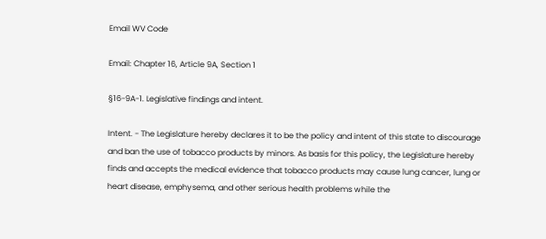Email WV Code

Email: Chapter 16, Article 9A, Section 1

§16-9A-1. Legislative findings and intent.

Intent. - The Legislature hereby declares it to be the policy and intent of this state to discourage and ban the use of tobacco products by minors. As basis for this policy, the Legislature hereby finds and accepts the medical evidence that tobacco products may cause lung cancer, lung or heart disease, emphysema, and other serious health problems while the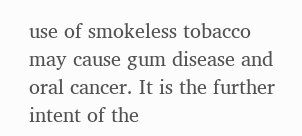use of smokeless tobacco may cause gum disease and oral cancer. It is the further intent of the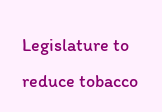Legislature to reduce tobacco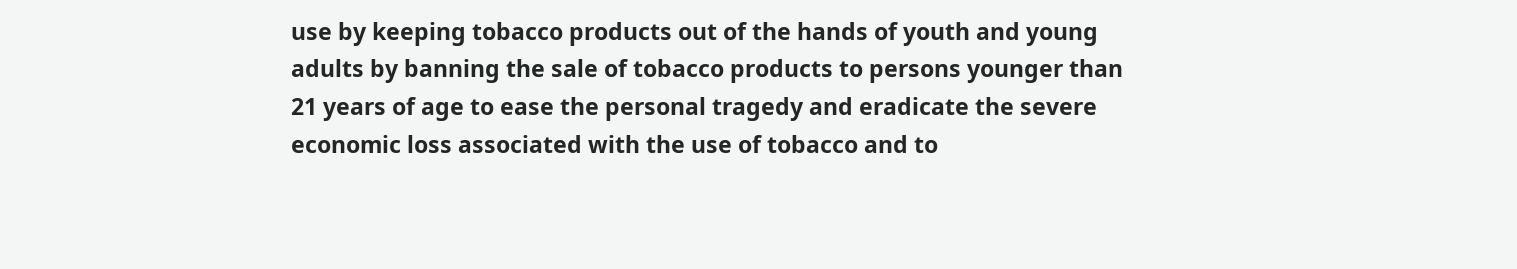use by keeping tobacco products out of the hands of youth and young adults by banning the sale of tobacco products to persons younger than 21 years of age to ease the personal tragedy and eradicate the severe economic loss associated with the use of tobacco and to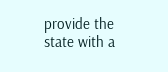provide the state with a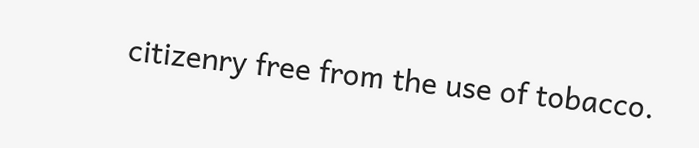citizenry free from the use of tobacco.